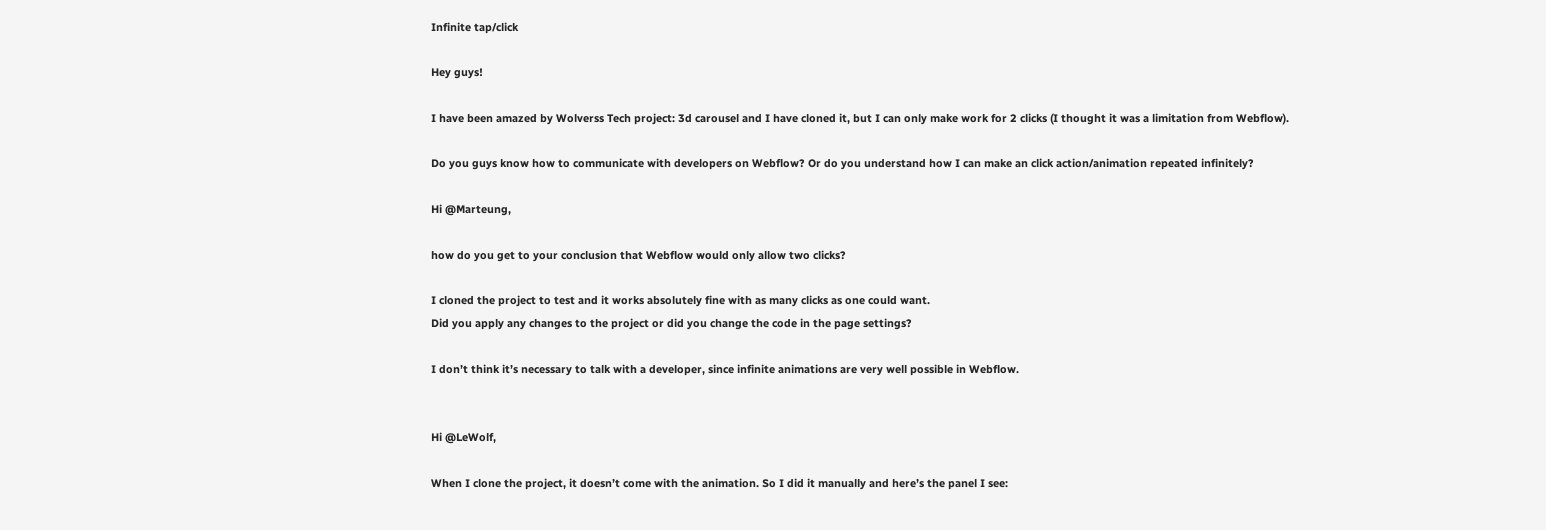Infinite tap/click

Hey guys!

I have been amazed by Wolverss Tech project: 3d carousel and I have cloned it, but I can only make work for 2 clicks (I thought it was a limitation from Webflow).

Do you guys know how to communicate with developers on Webflow? Or do you understand how I can make an click action/animation repeated infinitely?

Hi @Marteung,

how do you get to your conclusion that Webflow would only allow two clicks?

I cloned the project to test and it works absolutely fine with as many clicks as one could want.
Did you apply any changes to the project or did you change the code in the page settings?

I don’t think it’s necessary to talk with a developer, since infinite animations are very well possible in Webflow.


Hi @LeWolf,

When I clone the project, it doesn’t come with the animation. So I did it manually and here’s the panel I see: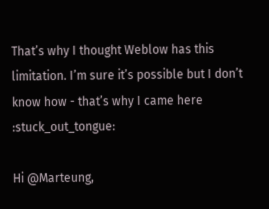That’s why I thought Weblow has this limitation. I’m sure it’s possible but I don’t know how - that’s why I came here :stuck_out_tongue:

Hi @Marteung,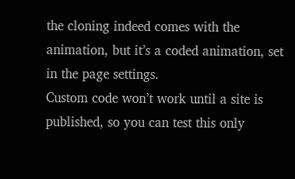the cloning indeed comes with the animation, but it’s a coded animation, set in the page settings.
Custom code won’t work until a site is published, so you can test this only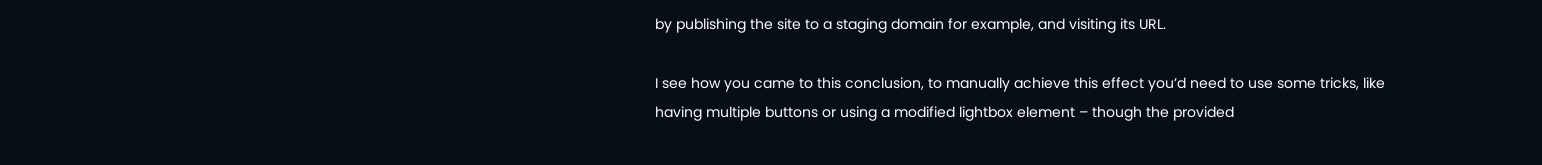by publishing the site to a staging domain for example, and visiting its URL.

I see how you came to this conclusion, to manually achieve this effect you’d need to use some tricks, like having multiple buttons or using a modified lightbox element – though the provided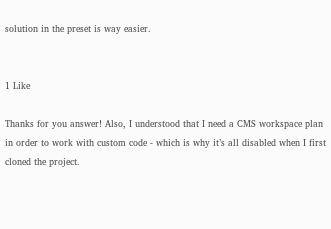solution in the preset is way easier.


1 Like

Thanks for you answer! Also, I understood that I need a CMS workspace plan in order to work with custom code - which is why it’s all disabled when I first cloned the project.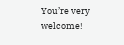You’re very welcome!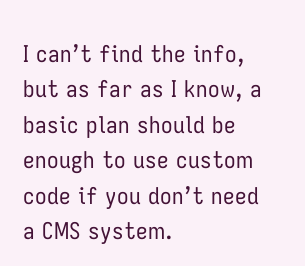I can’t find the info, but as far as I know, a basic plan should be enough to use custom code if you don’t need a CMS system.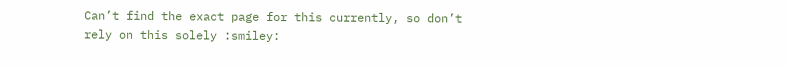Can’t find the exact page for this currently, so don’t rely on this solely :smiley: